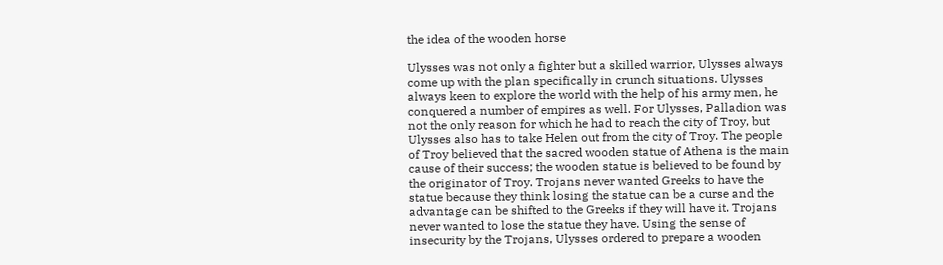the idea of the wooden horse

Ulysses was not only a fighter but a skilled warrior, Ulysses always come up with the plan specifically in crunch situations. Ulysses always keen to explore the world with the help of his army men, he conquered a number of empires as well. For Ulysses, Palladion was not the only reason for which he had to reach the city of Troy, but Ulysses also has to take Helen out from the city of Troy. The people of Troy believed that the sacred wooden statue of Athena is the main cause of their success; the wooden statue is believed to be found by the originator of Troy. Trojans never wanted Greeks to have the statue because they think losing the statue can be a curse and the advantage can be shifted to the Greeks if they will have it. Trojans never wanted to lose the statue they have. Using the sense of insecurity by the Trojans, Ulysses ordered to prepare a wooden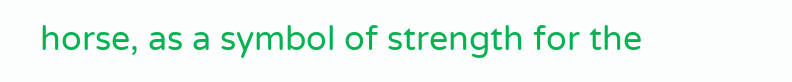horse, as a symbol of strength for the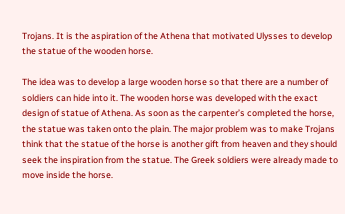Trojans. It is the aspiration of the Athena that motivated Ulysses to develop the statue of the wooden horse.

The idea was to develop a large wooden horse so that there are a number of soldiers can hide into it. The wooden horse was developed with the exact design of statue of Athena. As soon as the carpenter’s completed the horse, the statue was taken onto the plain. The major problem was to make Trojans think that the statue of the horse is another gift from heaven and they should seek the inspiration from the statue. The Greek soldiers were already made to move inside the horse.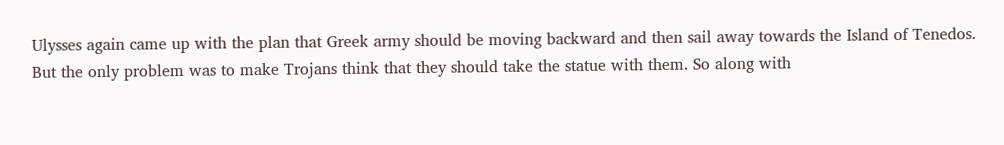Ulysses again came up with the plan that Greek army should be moving backward and then sail away towards the Island of Tenedos. But the only problem was to make Trojans think that they should take the statue with them. So along with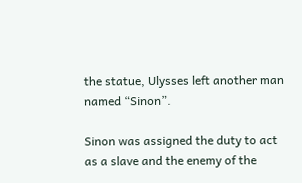the statue, Ulysses left another man named “Sinon”.

Sinon was assigned the duty to act as a slave and the enemy of the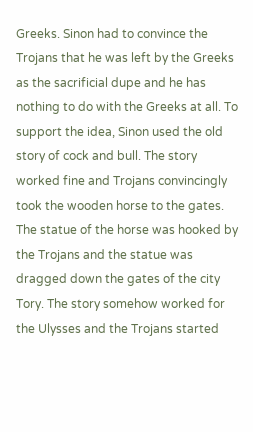Greeks. Sinon had to convince the Trojans that he was left by the Greeks as the sacrificial dupe and he has nothing to do with the Greeks at all. To support the idea, Sinon used the old story of cock and bull. The story worked fine and Trojans convincingly took the wooden horse to the gates. The statue of the horse was hooked by the Trojans and the statue was dragged down the gates of the city Tory. The story somehow worked for the Ulysses and the Trojans started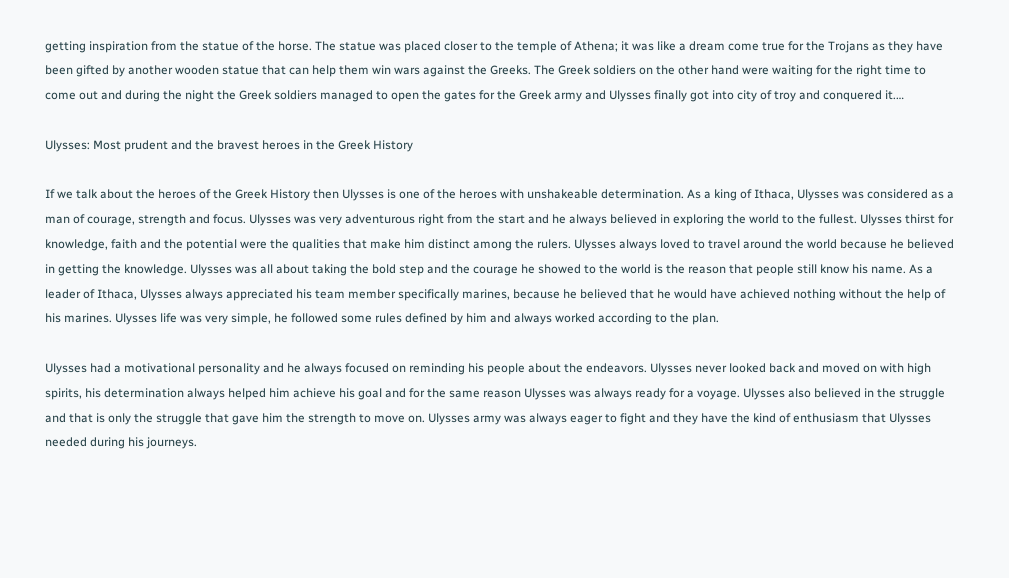getting inspiration from the statue of the horse. The statue was placed closer to the temple of Athena; it was like a dream come true for the Trojans as they have been gifted by another wooden statue that can help them win wars against the Greeks. The Greek soldiers on the other hand were waiting for the right time to come out and during the night the Greek soldiers managed to open the gates for the Greek army and Ulysses finally got into city of troy and conquered it.…

Ulysses: Most prudent and the bravest heroes in the Greek History

If we talk about the heroes of the Greek History then Ulysses is one of the heroes with unshakeable determination. As a king of Ithaca, Ulysses was considered as a man of courage, strength and focus. Ulysses was very adventurous right from the start and he always believed in exploring the world to the fullest. Ulysses thirst for knowledge, faith and the potential were the qualities that make him distinct among the rulers. Ulysses always loved to travel around the world because he believed in getting the knowledge. Ulysses was all about taking the bold step and the courage he showed to the world is the reason that people still know his name. As a leader of Ithaca, Ulysses always appreciated his team member specifically marines, because he believed that he would have achieved nothing without the help of his marines. Ulysses life was very simple, he followed some rules defined by him and always worked according to the plan.

Ulysses had a motivational personality and he always focused on reminding his people about the endeavors. Ulysses never looked back and moved on with high spirits, his determination always helped him achieve his goal and for the same reason Ulysses was always ready for a voyage. Ulysses also believed in the struggle and that is only the struggle that gave him the strength to move on. Ulysses army was always eager to fight and they have the kind of enthusiasm that Ulysses needed during his journeys.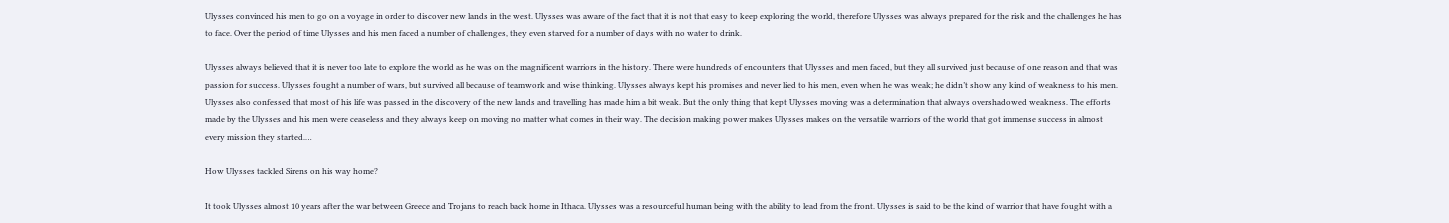Ulysses convinced his men to go on a voyage in order to discover new lands in the west. Ulysses was aware of the fact that it is not that easy to keep exploring the world, therefore Ulysses was always prepared for the risk and the challenges he has to face. Over the period of time Ulysses and his men faced a number of challenges, they even starved for a number of days with no water to drink.

Ulysses always believed that it is never too late to explore the world as he was on the magnificent warriors in the history. There were hundreds of encounters that Ulysses and men faced, but they all survived just because of one reason and that was passion for success. Ulysses fought a number of wars, but survived all because of teamwork and wise thinking. Ulysses always kept his promises and never lied to his men, even when he was weak; he didn’t show any kind of weakness to his men. Ulysses also confessed that most of his life was passed in the discovery of the new lands and travelling has made him a bit weak. But the only thing that kept Ulysses moving was a determination that always overshadowed weakness. The efforts made by the Ulysses and his men were ceaseless and they always keep on moving no matter what comes in their way. The decision making power makes Ulysses makes on the versatile warriors of the world that got immense success in almost every mission they started.…

How Ulysses tackled Sirens on his way home?

It took Ulysses almost 10 years after the war between Greece and Trojans to reach back home in Ithaca. Ulysses was a resourceful human being with the ability to lead from the front. Ulysses is said to be the kind of warrior that have fought with a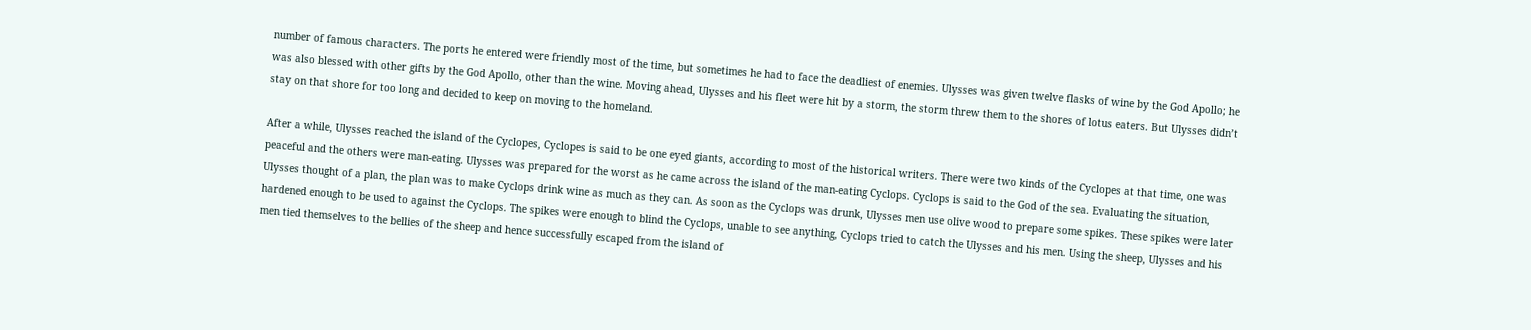number of famous characters. The ports he entered were friendly most of the time, but sometimes he had to face the deadliest of enemies. Ulysses was given twelve flasks of wine by the God Apollo; he was also blessed with other gifts by the God Apollo, other than the wine. Moving ahead, Ulysses and his fleet were hit by a storm, the storm threw them to the shores of lotus eaters. But Ulysses didn’t stay on that shore for too long and decided to keep on moving to the homeland.

After a while, Ulysses reached the island of the Cyclopes, Cyclopes is said to be one eyed giants, according to most of the historical writers. There were two kinds of the Cyclopes at that time, one was peaceful and the others were man-eating. Ulysses was prepared for the worst as he came across the island of the man-eating Cyclops. Cyclops is said to the God of the sea. Evaluating the situation, Ulysses thought of a plan, the plan was to make Cyclops drink wine as much as they can. As soon as the Cyclops was drunk, Ulysses men use olive wood to prepare some spikes. These spikes were later hardened enough to be used to against the Cyclops. The spikes were enough to blind the Cyclops, unable to see anything, Cyclops tried to catch the Ulysses and his men. Using the sheep, Ulysses and his men tied themselves to the bellies of the sheep and hence successfully escaped from the island of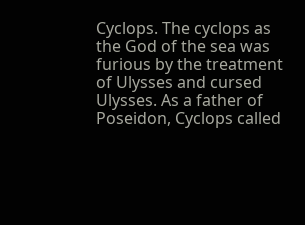Cyclops. The cyclops as the God of the sea was furious by the treatment of Ulysses and cursed Ulysses. As a father of Poseidon, Cyclops called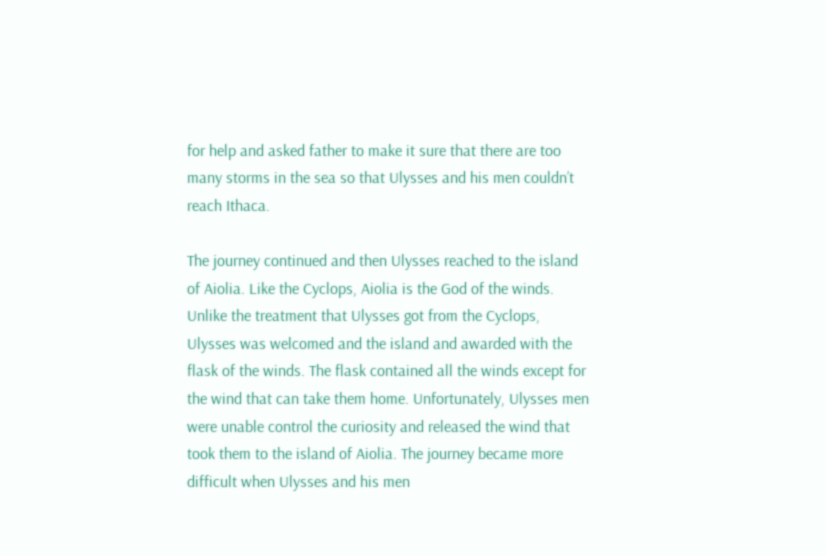for help and asked father to make it sure that there are too many storms in the sea so that Ulysses and his men couldn’t reach Ithaca.

The journey continued and then Ulysses reached to the island of Aiolia. Like the Cyclops, Aiolia is the God of the winds. Unlike the treatment that Ulysses got from the Cyclops, Ulysses was welcomed and the island and awarded with the flask of the winds. The flask contained all the winds except for the wind that can take them home. Unfortunately, Ulysses men were unable control the curiosity and released the wind that took them to the island of Aiolia. The journey became more difficult when Ulysses and his men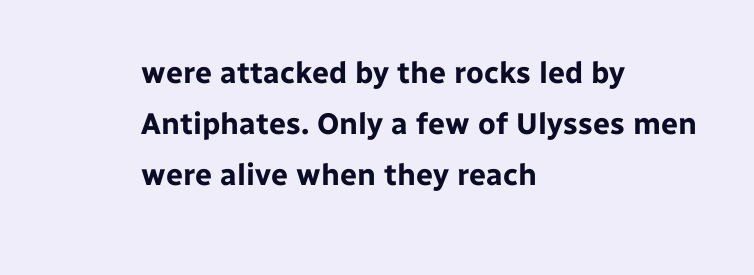were attacked by the rocks led by Antiphates. Only a few of Ulysses men were alive when they reach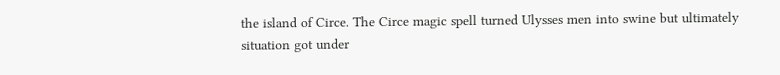the island of Circe. The Circe magic spell turned Ulysses men into swine but ultimately situation got under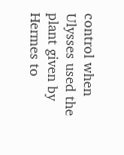control when Ulysses used the plant given by Hermes to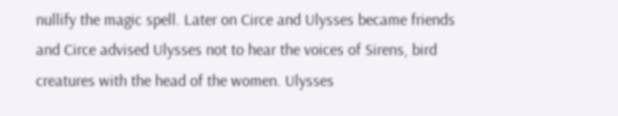nullify the magic spell. Later on Circe and Ulysses became friends and Circe advised Ulysses not to hear the voices of Sirens, bird creatures with the head of the women. Ulysses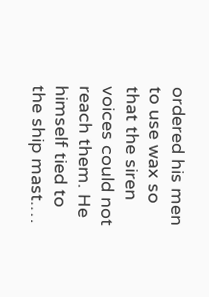ordered his men to use wax so that the siren voices could not reach them. He himself tied to the ship mast.…